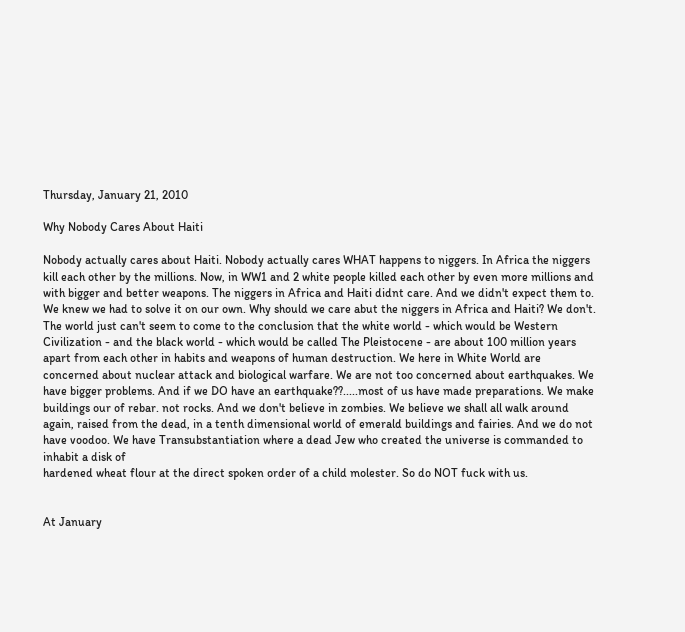Thursday, January 21, 2010

Why Nobody Cares About Haiti

Nobody actually cares about Haiti. Nobody actually cares WHAT happens to niggers. In Africa the niggers kill each other by the millions. Now, in WW1 and 2 white people killed each other by even more millions and with bigger and better weapons. The niggers in Africa and Haiti didnt care. And we didn't expect them to. We knew we had to solve it on our own. Why should we care abut the niggers in Africa and Haiti? We don't. The world just can't seem to come to the conclusion that the white world - which would be Western Civilization - and the black world - which would be called The Pleistocene - are about 100 million years apart from each other in habits and weapons of human destruction. We here in White World are concerned about nuclear attack and biological warfare. We are not too concerned about earthquakes. We have bigger problems. And if we DO have an earthquake??.....most of us have made preparations. We make buildings our of rebar. not rocks. And we don't believe in zombies. We believe we shall all walk around again, raised from the dead, in a tenth dimensional world of emerald buildings and fairies. And we do not have voodoo. We have Transubstantiation where a dead Jew who created the universe is commanded to inhabit a disk of
hardened wheat flour at the direct spoken order of a child molester. So do NOT fuck with us.


At January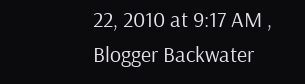22, 2010 at 9:17 AM , Blogger Backwater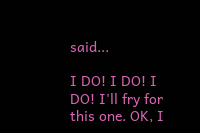said...

I DO! I DO! I DO! I'll fry for this one. OK, I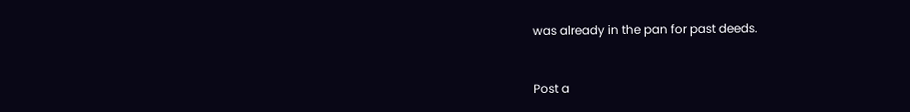was already in the pan for past deeds.


Post a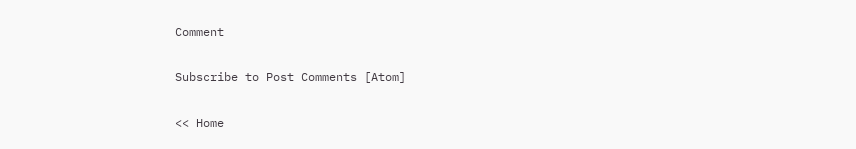Comment

Subscribe to Post Comments [Atom]

<< Home